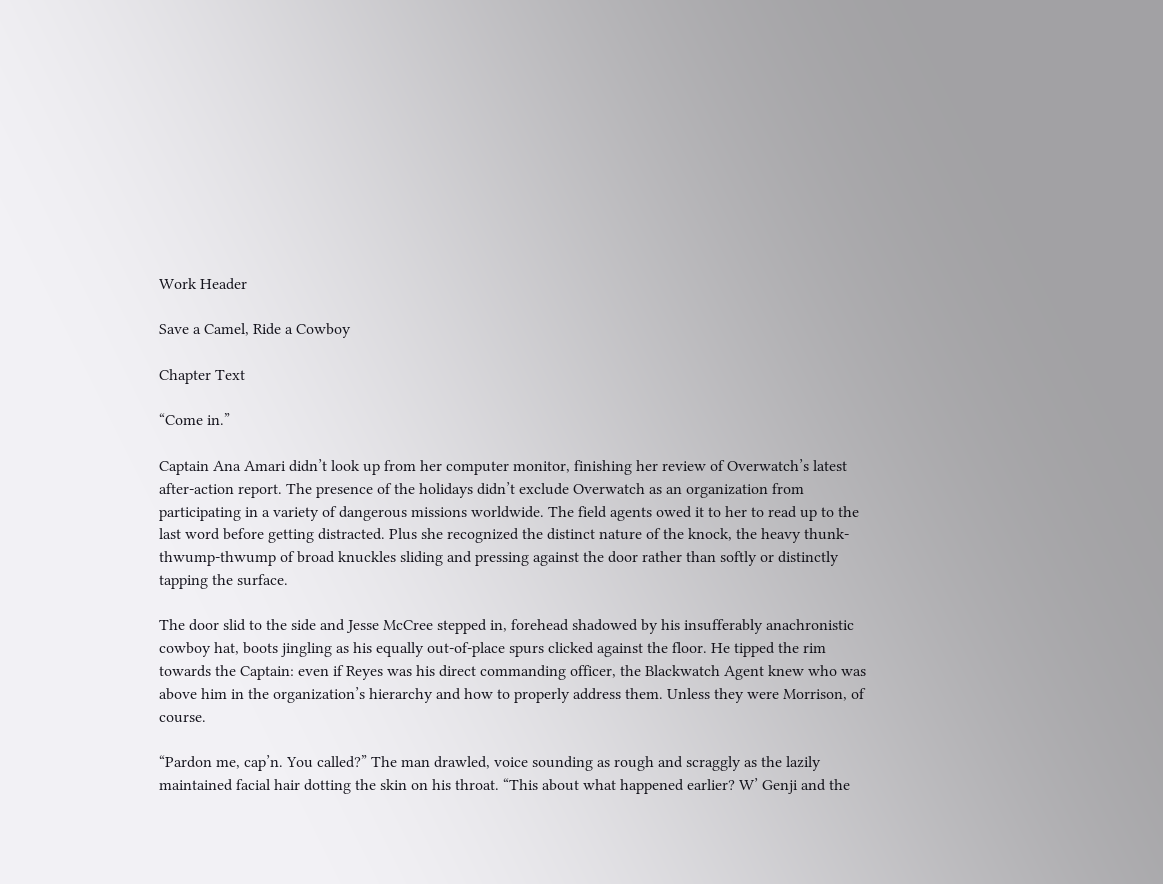Work Header

Save a Camel, Ride a Cowboy

Chapter Text

“Come in.”

Captain Ana Amari didn’t look up from her computer monitor, finishing her review of Overwatch’s latest after-action report. The presence of the holidays didn’t exclude Overwatch as an organization from participating in a variety of dangerous missions worldwide. The field agents owed it to her to read up to the last word before getting distracted. Plus she recognized the distinct nature of the knock, the heavy thunk-thwump-thwump of broad knuckles sliding and pressing against the door rather than softly or distinctly tapping the surface.

The door slid to the side and Jesse McCree stepped in, forehead shadowed by his insufferably anachronistic cowboy hat, boots jingling as his equally out-of-place spurs clicked against the floor. He tipped the rim towards the Captain: even if Reyes was his direct commanding officer, the Blackwatch Agent knew who was above him in the organization’s hierarchy and how to properly address them. Unless they were Morrison, of course.

“Pardon me, cap’n. You called?” The man drawled, voice sounding as rough and scraggly as the lazily maintained facial hair dotting the skin on his throat. “This about what happened earlier? W’ Genji and the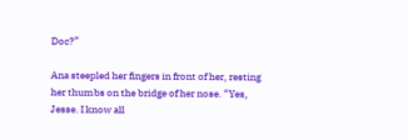Doc?”

Ana steepled her fingers in front of her, resting her thumbs on the bridge of her nose. “Yes, Jesse. I know all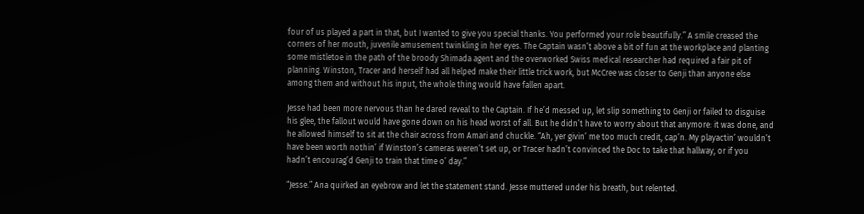four of us played a part in that, but I wanted to give you special thanks. You performed your role beautifully.” A smile creased the corners of her mouth, juvenile amusement twinkling in her eyes. The Captain wasn’t above a bit of fun at the workplace and planting some mistletoe in the path of the broody Shimada agent and the overworked Swiss medical researcher had required a fair pit of planning. Winston, Tracer and herself had all helped make their little trick work, but McCree was closer to Genji than anyone else among them and without his input, the whole thing would have fallen apart.

Jesse had been more nervous than he dared reveal to the Captain. If he’d messed up, let slip something to Genji or failed to disguise his glee, the fallout would have gone down on his head worst of all. But he didn’t have to worry about that anymore: it was done, and he allowed himself to sit at the chair across from Amari and chuckle. “Ah, yer givin’ me too much credit, cap’n. My playactin’ wouldn’t have been worth nothin’ if Winston’s cameras weren’t set up, or Tracer hadn’t convinced the Doc to take that hallway, or if you hadn’t encourag’d Genji to train that time o’ day.”

“Jesse.” Ana quirked an eyebrow and let the statement stand. Jesse muttered under his breath, but relented.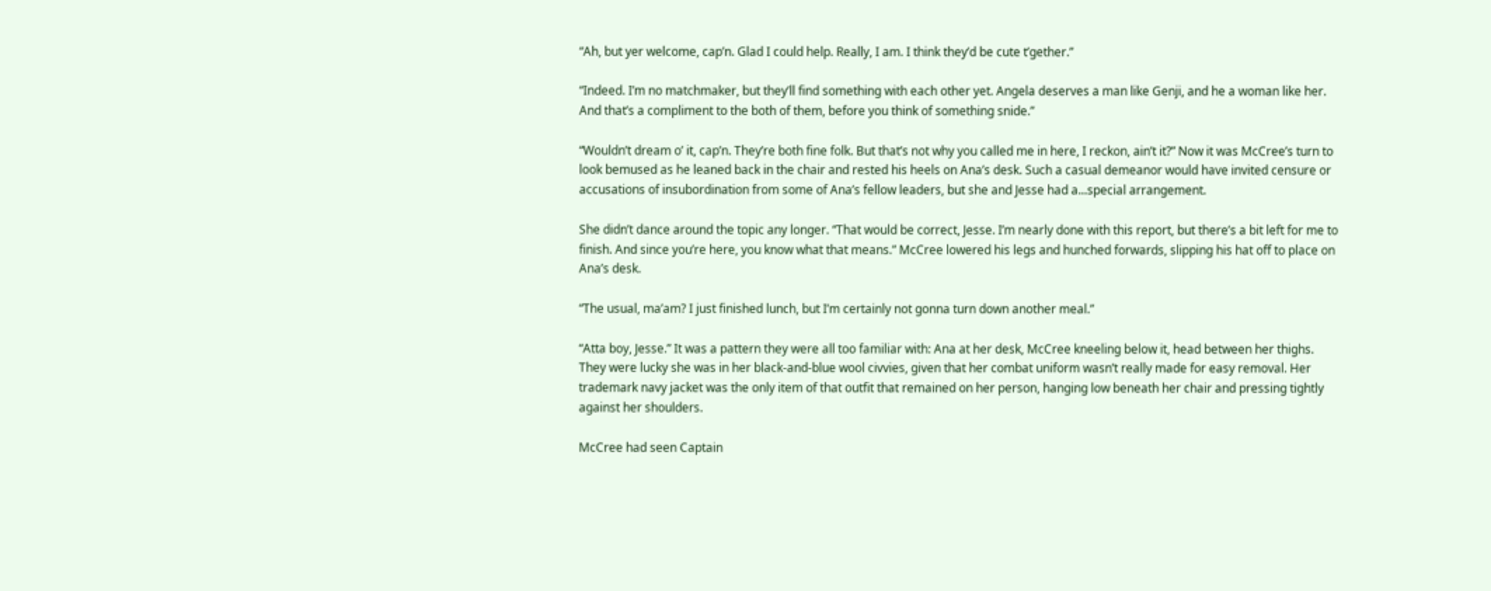“Ah, but yer welcome, cap’n. Glad I could help. Really, I am. I think they’d be cute t’gether.”

“Indeed. I’m no matchmaker, but they’ll find something with each other yet. Angela deserves a man like Genji, and he a woman like her. And that’s a compliment to the both of them, before you think of something snide.”

“Wouldn’t dream o’ it, cap’n. They’re both fine folk. But that’s not why you called me in here, I reckon, ain’t it?” Now it was McCree’s turn to look bemused as he leaned back in the chair and rested his heels on Ana’s desk. Such a casual demeanor would have invited censure or accusations of insubordination from some of Ana’s fellow leaders, but she and Jesse had a...special arrangement.

She didn’t dance around the topic any longer. “That would be correct, Jesse. I’m nearly done with this report, but there’s a bit left for me to finish. And since you’re here, you know what that means.” McCree lowered his legs and hunched forwards, slipping his hat off to place on Ana’s desk.

“The usual, ma’am? I just finished lunch, but I’m certainly not gonna turn down another meal.”

“Atta boy, Jesse.” It was a pattern they were all too familiar with: Ana at her desk, McCree kneeling below it, head between her thighs. They were lucky she was in her black-and-blue wool civvies, given that her combat uniform wasn’t really made for easy removal. Her trademark navy jacket was the only item of that outfit that remained on her person, hanging low beneath her chair and pressing tightly against her shoulders.

McCree had seen Captain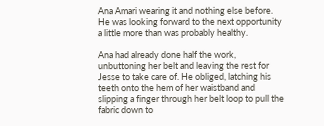Ana Amari wearing it and nothing else before. He was looking forward to the next opportunity a little more than was probably healthy.

Ana had already done half the work, unbuttoning her belt and leaving the rest for Jesse to take care of. He obliged, latching his teeth onto the hem of her waistband and slipping a finger through her belt loop to pull the fabric down to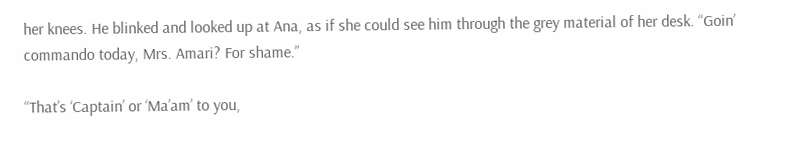her knees. He blinked and looked up at Ana, as if she could see him through the grey material of her desk. “Goin’ commando today, Mrs. Amari? For shame.”

“That’s ‘Captain’ or ‘Ma’am’ to you,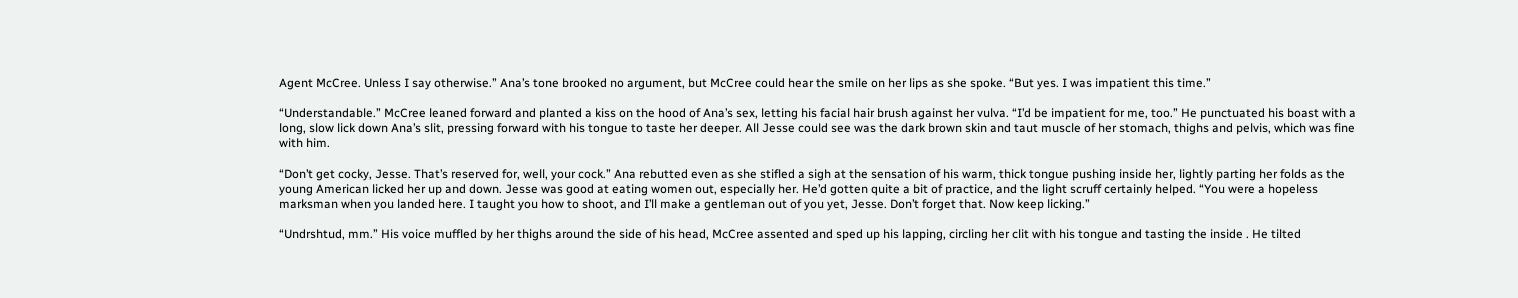Agent McCree. Unless I say otherwise.” Ana’s tone brooked no argument, but McCree could hear the smile on her lips as she spoke. “But yes. I was impatient this time.”

“Understandable.” McCree leaned forward and planted a kiss on the hood of Ana’s sex, letting his facial hair brush against her vulva. “I’d be impatient for me, too.” He punctuated his boast with a long, slow lick down Ana’s slit, pressing forward with his tongue to taste her deeper. All Jesse could see was the dark brown skin and taut muscle of her stomach, thighs and pelvis, which was fine with him.

“Don’t get cocky, Jesse. That’s reserved for, well, your cock.” Ana rebutted even as she stifled a sigh at the sensation of his warm, thick tongue pushing inside her, lightly parting her folds as the young American licked her up and down. Jesse was good at eating women out, especially her. He’d gotten quite a bit of practice, and the light scruff certainly helped. “You were a hopeless marksman when you landed here. I taught you how to shoot, and I’ll make a gentleman out of you yet, Jesse. Don’t forget that. Now keep licking.”

“Undrshtud, mm.” His voice muffled by her thighs around the side of his head, McCree assented and sped up his lapping, circling her clit with his tongue and tasting the inside . He tilted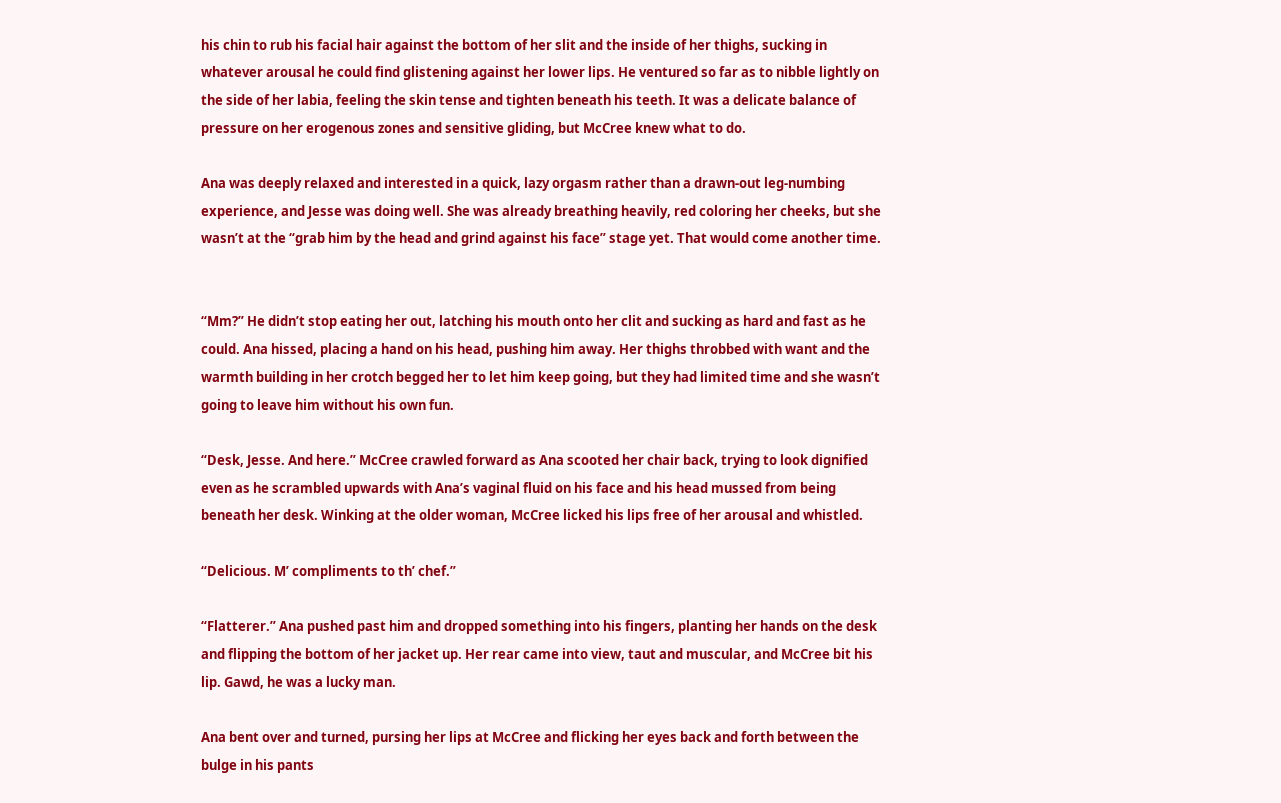his chin to rub his facial hair against the bottom of her slit and the inside of her thighs, sucking in whatever arousal he could find glistening against her lower lips. He ventured so far as to nibble lightly on the side of her labia, feeling the skin tense and tighten beneath his teeth. It was a delicate balance of pressure on her erogenous zones and sensitive gliding, but McCree knew what to do.

Ana was deeply relaxed and interested in a quick, lazy orgasm rather than a drawn-out leg-numbing experience, and Jesse was doing well. She was already breathing heavily, red coloring her cheeks, but she wasn’t at the “grab him by the head and grind against his face” stage yet. That would come another time.


“Mm?” He didn’t stop eating her out, latching his mouth onto her clit and sucking as hard and fast as he could. Ana hissed, placing a hand on his head, pushing him away. Her thighs throbbed with want and the warmth building in her crotch begged her to let him keep going, but they had limited time and she wasn’t going to leave him without his own fun.

“Desk, Jesse. And here.” McCree crawled forward as Ana scooted her chair back, trying to look dignified even as he scrambled upwards with Ana’s vaginal fluid on his face and his head mussed from being beneath her desk. Winking at the older woman, McCree licked his lips free of her arousal and whistled.

“Delicious. M’ compliments to th’ chef.”

“Flatterer.” Ana pushed past him and dropped something into his fingers, planting her hands on the desk and flipping the bottom of her jacket up. Her rear came into view, taut and muscular, and McCree bit his lip. Gawd, he was a lucky man.

Ana bent over and turned, pursing her lips at McCree and flicking her eyes back and forth between the bulge in his pants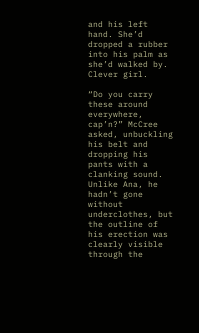and his left hand. She’d dropped a rubber into his palm as she’d walked by. Clever girl.

“Do you carry these around everywhere, cap’n?” McCree asked, unbuckling his belt and dropping his pants with a clanking sound. Unlike Ana, he hadn’t gone without underclothes, but the outline of his erection was clearly visible through the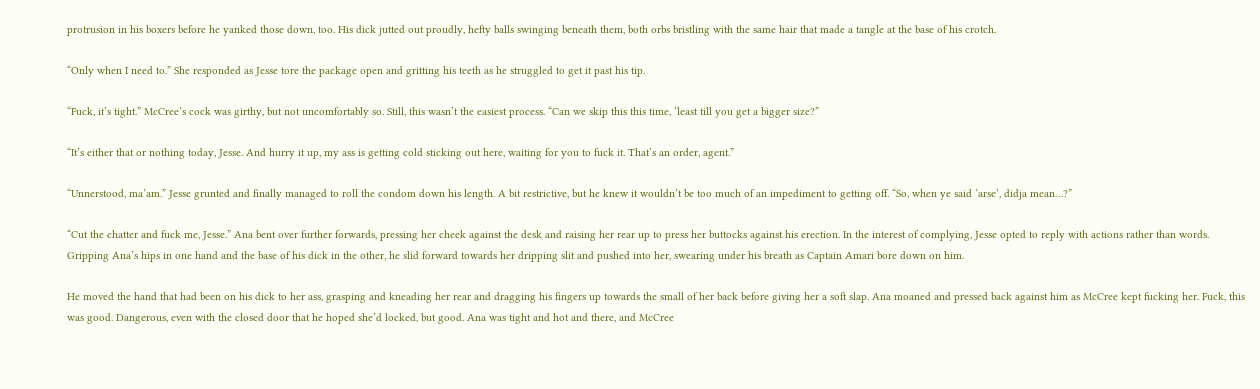protrusion in his boxers before he yanked those down, too. His dick jutted out proudly, hefty balls swinging beneath them, both orbs bristling with the same hair that made a tangle at the base of his crotch.

“Only when I need to.” She responded as Jesse tore the package open and gritting his teeth as he struggled to get it past his tip.

“Fuck, it’s tight.” McCree’s cock was girthy, but not uncomfortably so. Still, this wasn’t the easiest process. “Can we skip this this time, ‘least till you get a bigger size?”

“It’s either that or nothing today, Jesse. And hurry it up, my ass is getting cold sticking out here, waiting for you to fuck it. That’s an order, agent.”

“Unnerstood, ma’am.” Jesse grunted and finally managed to roll the condom down his length. A bit restrictive, but he knew it wouldn’t be too much of an impediment to getting off. “So, when ye said ‘arse’, didja mean…?”

“Cut the chatter and fuck me, Jesse.” Ana bent over further forwards, pressing her cheek against the desk and raising her rear up to press her buttocks against his erection. In the interest of complying, Jesse opted to reply with actions rather than words. Gripping Ana’s hips in one hand and the base of his dick in the other, he slid forward towards her dripping slit and pushed into her, swearing under his breath as Captain Amari bore down on him.

He moved the hand that had been on his dick to her ass, grasping and kneading her rear and dragging his fingers up towards the small of her back before giving her a soft slap. Ana moaned and pressed back against him as McCree kept fucking her. Fuck, this was good. Dangerous, even with the closed door that he hoped she’d locked, but good. Ana was tight and hot and there, and McCree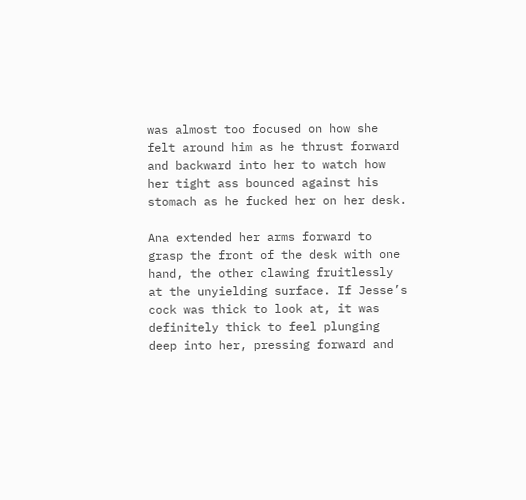was almost too focused on how she felt around him as he thrust forward and backward into her to watch how her tight ass bounced against his stomach as he fucked her on her desk.

Ana extended her arms forward to grasp the front of the desk with one hand, the other clawing fruitlessly at the unyielding surface. If Jesse’s cock was thick to look at, it was definitely thick to feel plunging deep into her, pressing forward and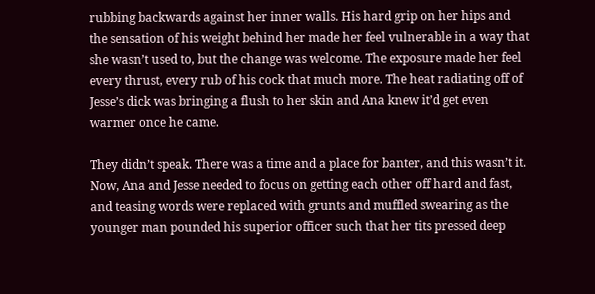rubbing backwards against her inner walls. His hard grip on her hips and the sensation of his weight behind her made her feel vulnerable in a way that she wasn’t used to, but the change was welcome. The exposure made her feel every thrust, every rub of his cock that much more. The heat radiating off of Jesse’s dick was bringing a flush to her skin and Ana knew it’d get even warmer once he came.

They didn’t speak. There was a time and a place for banter, and this wasn’t it. Now, Ana and Jesse needed to focus on getting each other off hard and fast, and teasing words were replaced with grunts and muffled swearing as the younger man pounded his superior officer such that her tits pressed deep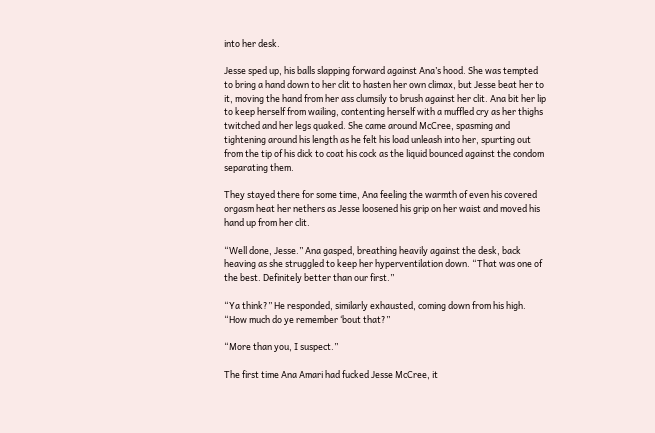into her desk.

Jesse sped up, his balls slapping forward against Ana’s hood. She was tempted to bring a hand down to her clit to hasten her own climax, but Jesse beat her to it, moving the hand from her ass clumsily to brush against her clit. Ana bit her lip to keep herself from wailing, contenting herself with a muffled cry as her thighs twitched and her legs quaked. She came around McCree, spasming and tightening around his length as he felt his load unleash into her, spurting out from the tip of his dick to coat his cock as the liquid bounced against the condom separating them.

They stayed there for some time, Ana feeling the warmth of even his covered orgasm heat her nethers as Jesse loosened his grip on her waist and moved his hand up from her clit.

“Well done, Jesse.” Ana gasped, breathing heavily against the desk, back heaving as she struggled to keep her hyperventilation down. “That was one of the best. Definitely better than our first.”

“Ya think?” He responded, similarly exhausted, coming down from his high. “How much do ye remember ‘bout that?”

“More than you, I suspect.”

The first time Ana Amari had fucked Jesse McCree, it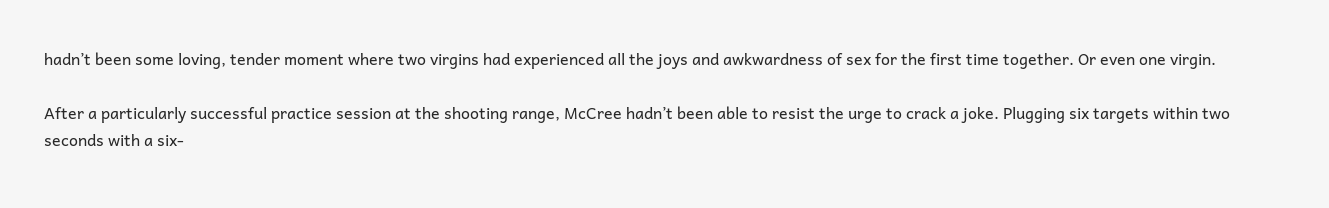hadn’t been some loving, tender moment where two virgins had experienced all the joys and awkwardness of sex for the first time together. Or even one virgin.

After a particularly successful practice session at the shooting range, McCree hadn’t been able to resist the urge to crack a joke. Plugging six targets within two seconds with a six-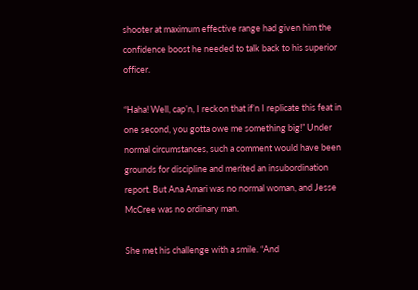shooter at maximum effective range had given him the confidence boost he needed to talk back to his superior officer.

“Haha! Well, cap’n, I reckon that if’n I replicate this feat in one second, you gotta owe me something big!” Under normal circumstances, such a comment would have been grounds for discipline and merited an insubordination report. But Ana Amari was no normal woman, and Jesse McCree was no ordinary man.

She met his challenge with a smile. “And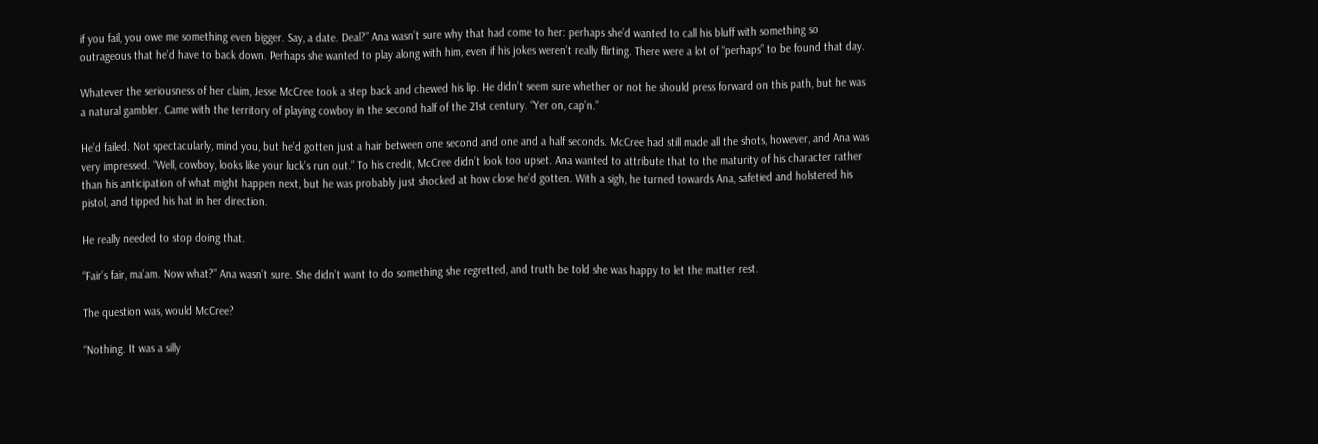if you fail, you owe me something even bigger. Say, a date. Deal?” Ana wasn’t sure why that had come to her: perhaps she’d wanted to call his bluff with something so outrageous that he’d have to back down. Perhaps she wanted to play along with him, even if his jokes weren’t really flirting. There were a lot of “perhaps” to be found that day.

Whatever the seriousness of her claim, Jesse McCree took a step back and chewed his lip. He didn’t seem sure whether or not he should press forward on this path, but he was a natural gambler. Came with the territory of playing cowboy in the second half of the 21st century. “Yer on, cap’n.”

He’d failed. Not spectacularly, mind you, but he’d gotten just a hair between one second and one and a half seconds. McCree had still made all the shots, however, and Ana was very impressed. “Well, cowboy, looks like your luck’s run out.” To his credit, McCree didn’t look too upset. Ana wanted to attribute that to the maturity of his character rather than his anticipation of what might happen next, but he was probably just shocked at how close he’d gotten. With a sigh, he turned towards Ana, safetied and holstered his pistol, and tipped his hat in her direction.

He really needed to stop doing that.

“Fair’s fair, ma’am. Now what?” Ana wasn’t sure. She didn’t want to do something she regretted, and truth be told she was happy to let the matter rest.

The question was, would McCree?

“Nothing. It was a silly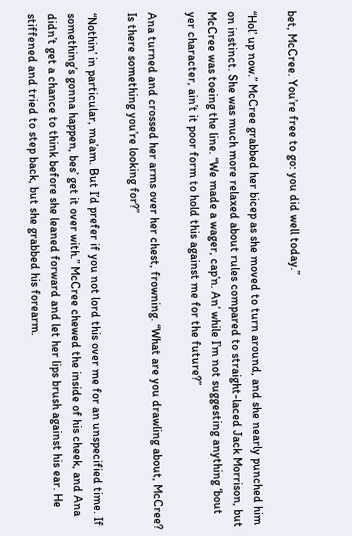bet, McCree. You’re free to go: you did well today.”

“Hol’ up now.” McCree grabbed her bicep as she moved to turn around, and she nearly punched him on instinct. She was much more relaxed about rules compared to straight-laced Jack Morrison, but McCree was toeing the line. “We made a wager, cap’n. An’ while I’m not suggesting anything ‘bout yer character, ain’t it poor form to hold this against me for the future?”

Ana turned and crossed her arms over her chest, frowning. “What are you drawling about, McCree? Is there something you’re looking for?”

“Nothin’ in particular, ma’am. But I’d prefer if you not lord this over me for an unspecified time. If something’s gonna happen, bes’ get it over with.” McCree chewed the inside of his cheek, and Ana didn’t get a chance to think before she leaned forward and let her lips brush against his ear. He stiffened and tried to step back, but she grabbed his forearm.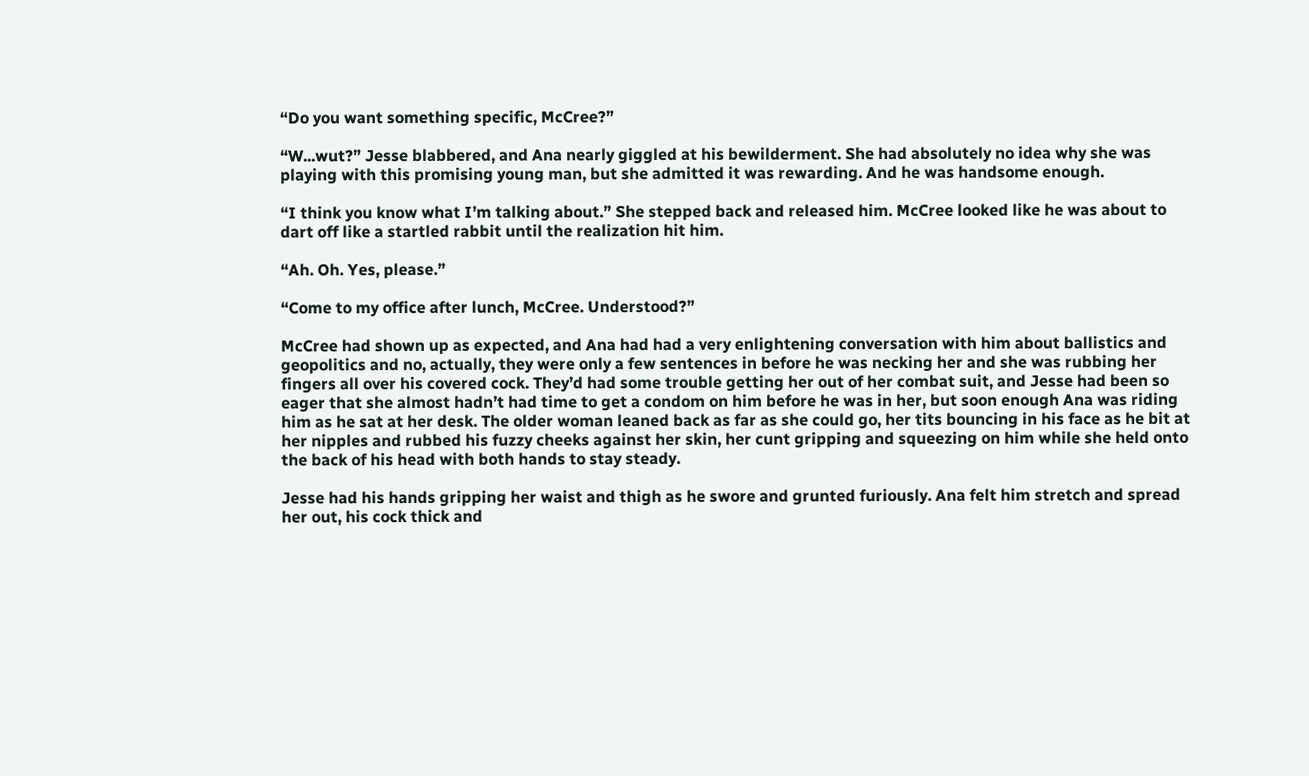“Do you want something specific, McCree?”

“W...wut?” Jesse blabbered, and Ana nearly giggled at his bewilderment. She had absolutely no idea why she was playing with this promising young man, but she admitted it was rewarding. And he was handsome enough.

“I think you know what I’m talking about.” She stepped back and released him. McCree looked like he was about to dart off like a startled rabbit until the realization hit him.

“Ah. Oh. Yes, please.”

“Come to my office after lunch, McCree. Understood?”

McCree had shown up as expected, and Ana had had a very enlightening conversation with him about ballistics and geopolitics and no, actually, they were only a few sentences in before he was necking her and she was rubbing her fingers all over his covered cock. They’d had some trouble getting her out of her combat suit, and Jesse had been so eager that she almost hadn’t had time to get a condom on him before he was in her, but soon enough Ana was riding him as he sat at her desk. The older woman leaned back as far as she could go, her tits bouncing in his face as he bit at her nipples and rubbed his fuzzy cheeks against her skin, her cunt gripping and squeezing on him while she held onto the back of his head with both hands to stay steady.

Jesse had his hands gripping her waist and thigh as he swore and grunted furiously. Ana felt him stretch and spread her out, his cock thick and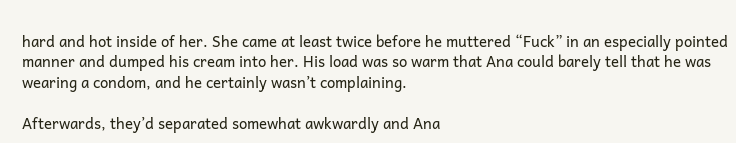hard and hot inside of her. She came at least twice before he muttered “Fuck” in an especially pointed manner and dumped his cream into her. His load was so warm that Ana could barely tell that he was wearing a condom, and he certainly wasn’t complaining.

Afterwards, they’d separated somewhat awkwardly and Ana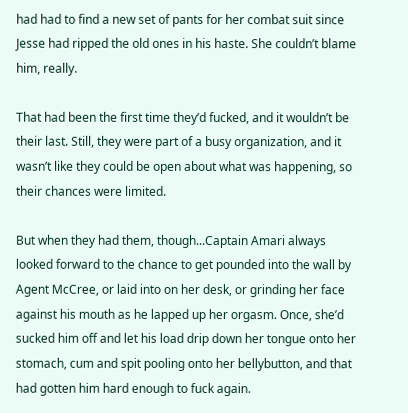had had to find a new set of pants for her combat suit since Jesse had ripped the old ones in his haste. She couldn’t blame him, really.

That had been the first time they’d fucked, and it wouldn’t be their last. Still, they were part of a busy organization, and it wasn’t like they could be open about what was happening, so their chances were limited.

But when they had them, though...Captain Amari always looked forward to the chance to get pounded into the wall by Agent McCree, or laid into on her desk, or grinding her face against his mouth as he lapped up her orgasm. Once, she’d sucked him off and let his load drip down her tongue onto her stomach, cum and spit pooling onto her bellybutton, and that had gotten him hard enough to fuck again.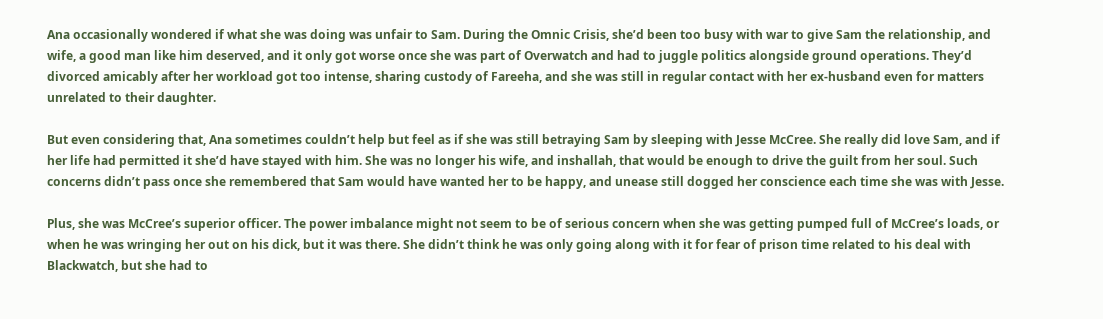Ana occasionally wondered if what she was doing was unfair to Sam. During the Omnic Crisis, she’d been too busy with war to give Sam the relationship, and wife, a good man like him deserved, and it only got worse once she was part of Overwatch and had to juggle politics alongside ground operations. They’d divorced amicably after her workload got too intense, sharing custody of Fareeha, and she was still in regular contact with her ex-husband even for matters unrelated to their daughter.

But even considering that, Ana sometimes couldn’t help but feel as if she was still betraying Sam by sleeping with Jesse McCree. She really did love Sam, and if her life had permitted it she’d have stayed with him. She was no longer his wife, and inshallah, that would be enough to drive the guilt from her soul. Such concerns didn’t pass once she remembered that Sam would have wanted her to be happy, and unease still dogged her conscience each time she was with Jesse.

Plus, she was McCree’s superior officer. The power imbalance might not seem to be of serious concern when she was getting pumped full of McCree’s loads, or when he was wringing her out on his dick, but it was there. She didn’t think he was only going along with it for fear of prison time related to his deal with Blackwatch, but she had to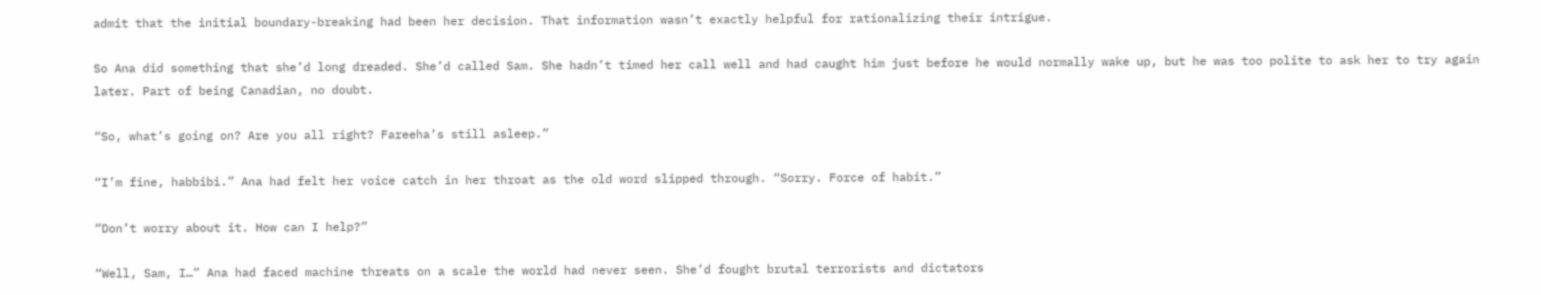admit that the initial boundary-breaking had been her decision. That information wasn’t exactly helpful for rationalizing their intrigue.

So Ana did something that she’d long dreaded. She’d called Sam. She hadn’t timed her call well and had caught him just before he would normally wake up, but he was too polite to ask her to try again later. Part of being Canadian, no doubt.

“So, what’s going on? Are you all right? Fareeha’s still asleep.”

“I’m fine, habbibi.” Ana had felt her voice catch in her throat as the old word slipped through. “Sorry. Force of habit.”

“Don’t worry about it. How can I help?”

“Well, Sam, I…” Ana had faced machine threats on a scale the world had never seen. She’d fought brutal terrorists and dictators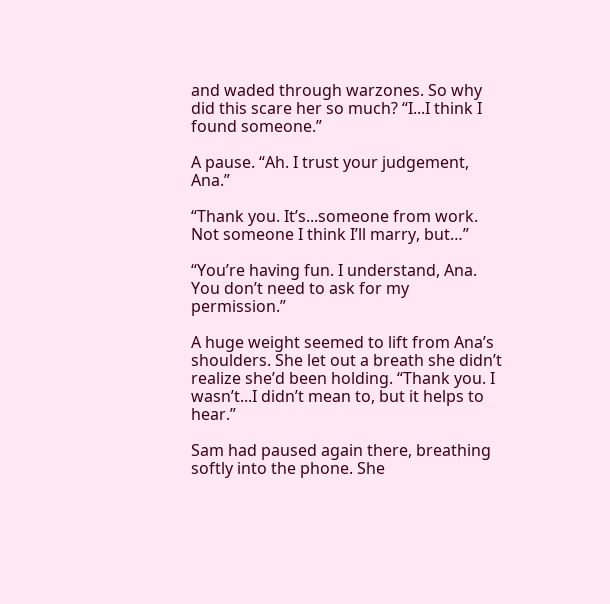and waded through warzones. So why did this scare her so much? “I...I think I found someone.”

A pause. “Ah. I trust your judgement, Ana.”

“Thank you. It’s...someone from work. Not someone I think I’ll marry, but…”

“You’re having fun. I understand, Ana. You don’t need to ask for my permission.”

A huge weight seemed to lift from Ana’s shoulders. She let out a breath she didn’t realize she’d been holding. “Thank you. I wasn’t...I didn’t mean to, but it helps to hear.”

Sam had paused again there, breathing softly into the phone. She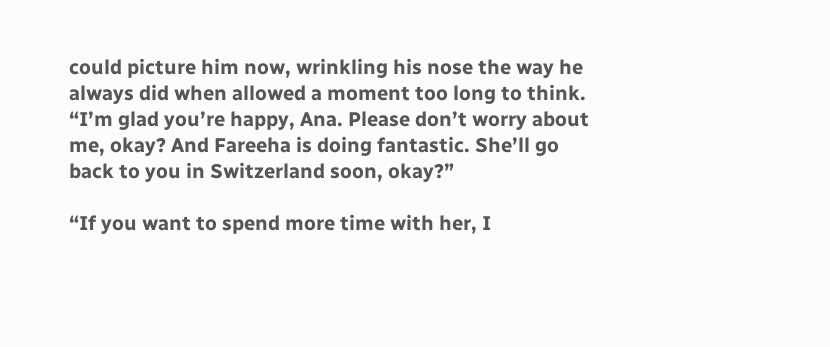could picture him now, wrinkling his nose the way he always did when allowed a moment too long to think. “I’m glad you’re happy, Ana. Please don’t worry about me, okay? And Fareeha is doing fantastic. She’ll go back to you in Switzerland soon, okay?”

“If you want to spend more time with her, I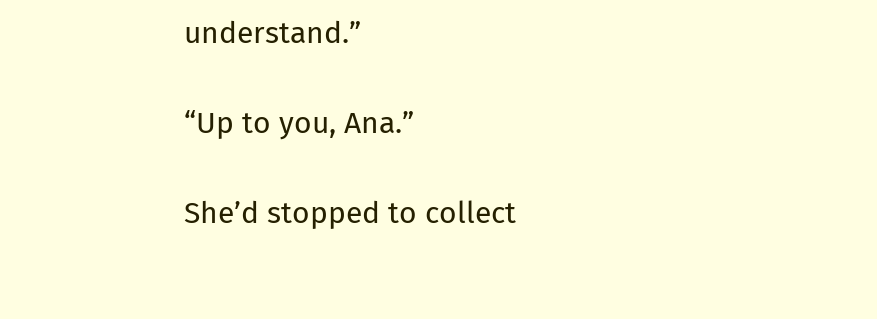understand.”

“Up to you, Ana.”

She’d stopped to collect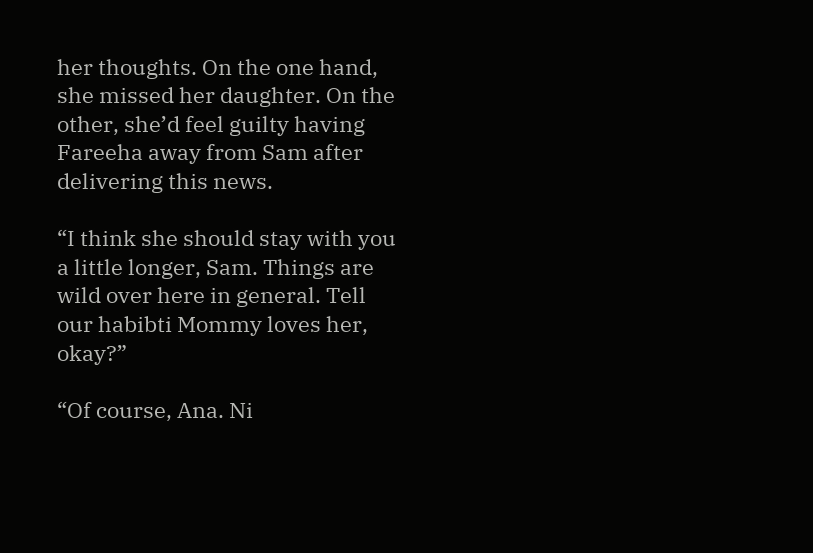her thoughts. On the one hand, she missed her daughter. On the other, she’d feel guilty having Fareeha away from Sam after delivering this news.

“I think she should stay with you a little longer, Sam. Things are wild over here in general. Tell our habibti Mommy loves her, okay?”

“Of course, Ana. Ni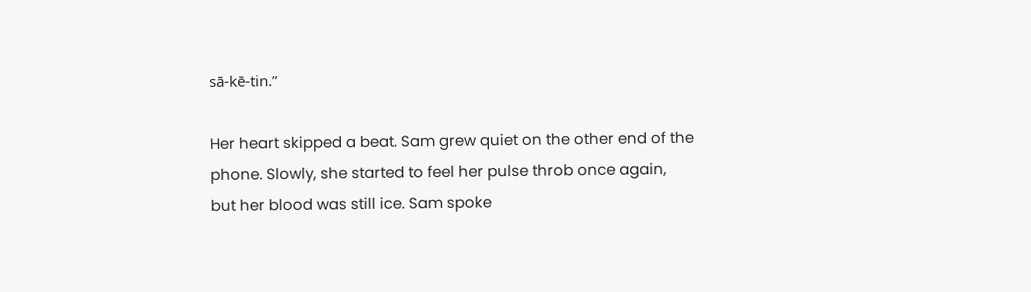sā-kē-tin.”

Her heart skipped a beat. Sam grew quiet on the other end of the phone. Slowly, she started to feel her pulse throb once again, but her blood was still ice. Sam spoke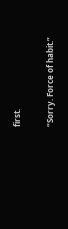first.

“Sorry. Force of habit.”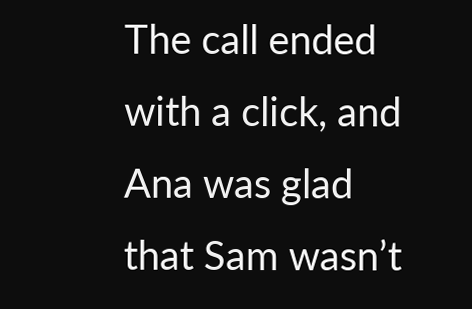The call ended with a click, and Ana was glad that Sam wasn’t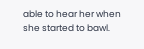able to hear her when she started to bawl.